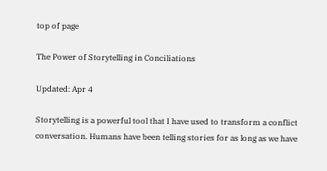top of page

The Power of Storytelling in Conciliations

Updated: Apr 4

Storytelling is a powerful tool that I have used to transform a conflict conversation. Humans have been telling stories for as long as we have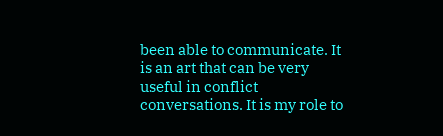been able to communicate. It is an art that can be very useful in conflict conversations. It is my role to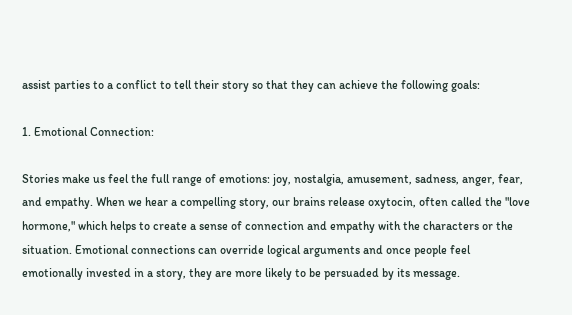assist parties to a conflict to tell their story so that they can achieve the following goals:

1. Emotional Connection:

Stories make us feel the full range of emotions: joy, nostalgia, amusement, sadness, anger, fear, and empathy. When we hear a compelling story, our brains release oxytocin, often called the "love hormone," which helps to create a sense of connection and empathy with the characters or the situation. Emotional connections can override logical arguments and once people feel emotionally invested in a story, they are more likely to be persuaded by its message.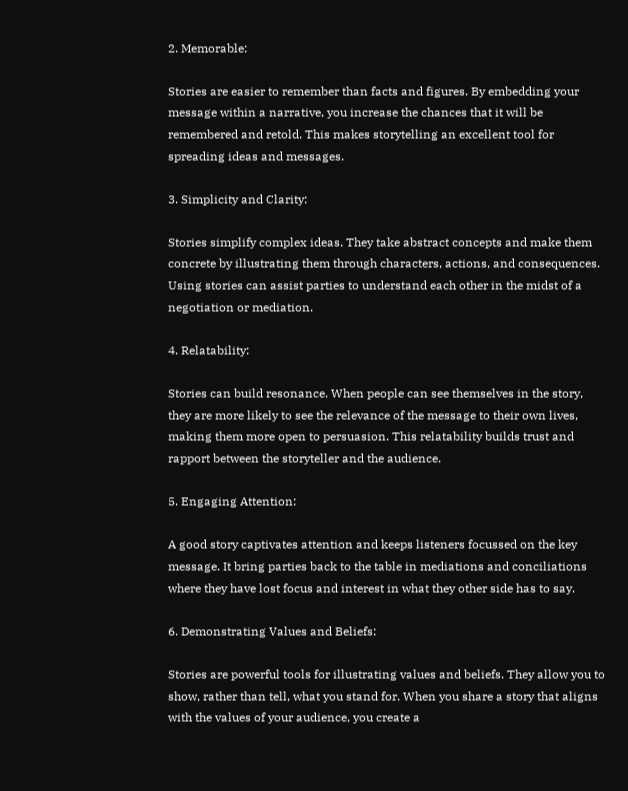2. Memorable:

Stories are easier to remember than facts and figures. By embedding your message within a narrative, you increase the chances that it will be remembered and retold. This makes storytelling an excellent tool for spreading ideas and messages.

3. Simplicity and Clarity:

Stories simplify complex ideas. They take abstract concepts and make them concrete by illustrating them through characters, actions, and consequences. Using stories can assist parties to understand each other in the midst of a negotiation or mediation.

4. Relatability:

Stories can build resonance. When people can see themselves in the story, they are more likely to see the relevance of the message to their own lives, making them more open to persuasion. This relatability builds trust and rapport between the storyteller and the audience.

5. Engaging Attention:

A good story captivates attention and keeps listeners focussed on the key message. It bring parties back to the table in mediations and conciliations where they have lost focus and interest in what they other side has to say.

6. Demonstrating Values and Beliefs:

Stories are powerful tools for illustrating values and beliefs. They allow you to show, rather than tell, what you stand for. When you share a story that aligns with the values of your audience, you create a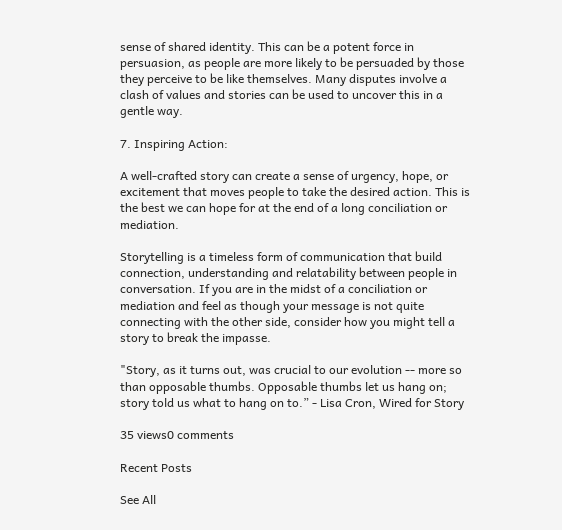sense of shared identity. This can be a potent force in persuasion, as people are more likely to be persuaded by those they perceive to be like themselves. Many disputes involve a clash of values and stories can be used to uncover this in a gentle way.

7. Inspiring Action:

A well-crafted story can create a sense of urgency, hope, or excitement that moves people to take the desired action. This is the best we can hope for at the end of a long conciliation or mediation.

Storytelling is a timeless form of communication that build connection, understanding and relatability between people in conversation. If you are in the midst of a conciliation or mediation and feel as though your message is not quite connecting with the other side, consider how you might tell a story to break the impasse.

"Story, as it turns out, was crucial to our evolution -- more so than opposable thumbs. Opposable thumbs let us hang on; story told us what to hang on to.” - Lisa Cron, Wired for Story

35 views0 comments

Recent Posts

See All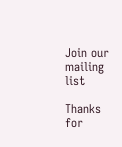Join our mailing list

Thanks for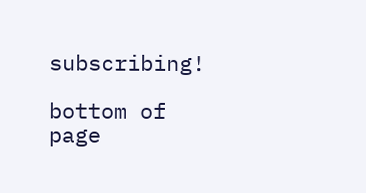subscribing!

bottom of page